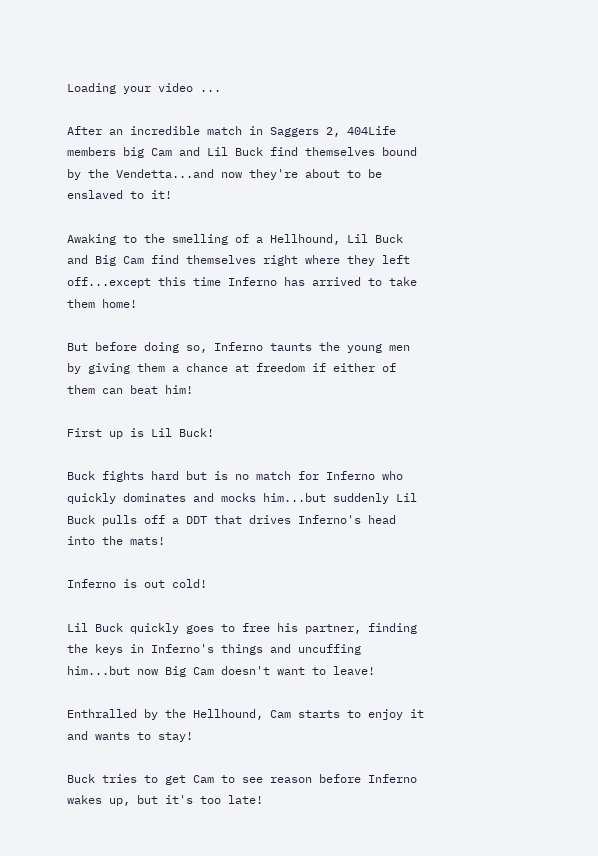Loading your video ...

After an incredible match in Saggers 2, 404Life members big Cam and Lil Buck find themselves bound by the Vendetta...and now they're about to be enslaved to it!

Awaking to the smelling of a Hellhound, Lil Buck and Big Cam find themselves right where they left off...except this time Inferno has arrived to take them home!

But before doing so, Inferno taunts the young men by giving them a chance at freedom if either of them can beat him!

First up is Lil Buck!

Buck fights hard but is no match for Inferno who quickly dominates and mocks him...but suddenly Lil Buck pulls off a DDT that drives Inferno's head into the mats!

Inferno is out cold!

Lil Buck quickly goes to free his partner, finding the keys in Inferno's things and uncuffing him...but now Big Cam doesn't want to leave!

Enthralled by the Hellhound, Cam starts to enjoy it and wants to stay!

Buck tries to get Cam to see reason before Inferno wakes up, but it's too late!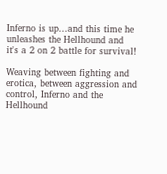Inferno is up...and this time he unleashes the Hellhound and it's a 2 on 2 battle for survival!

Weaving between fighting and erotica, between aggression and control, Inferno and the Hellhound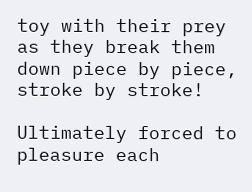toy with their prey as they break them down piece by piece, stroke by stroke!

Ultimately forced to pleasure each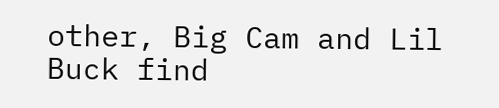other, Big Cam and Lil Buck find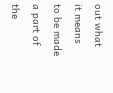out what it means to be made a part of the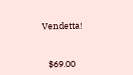Vendetta!


   $69.00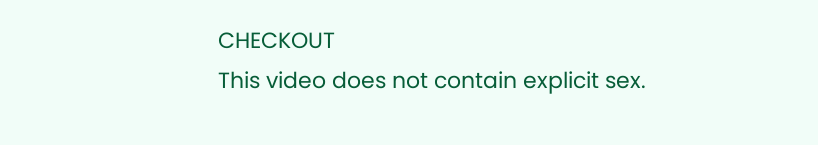CHECKOUT
This video does not contain explicit sex.